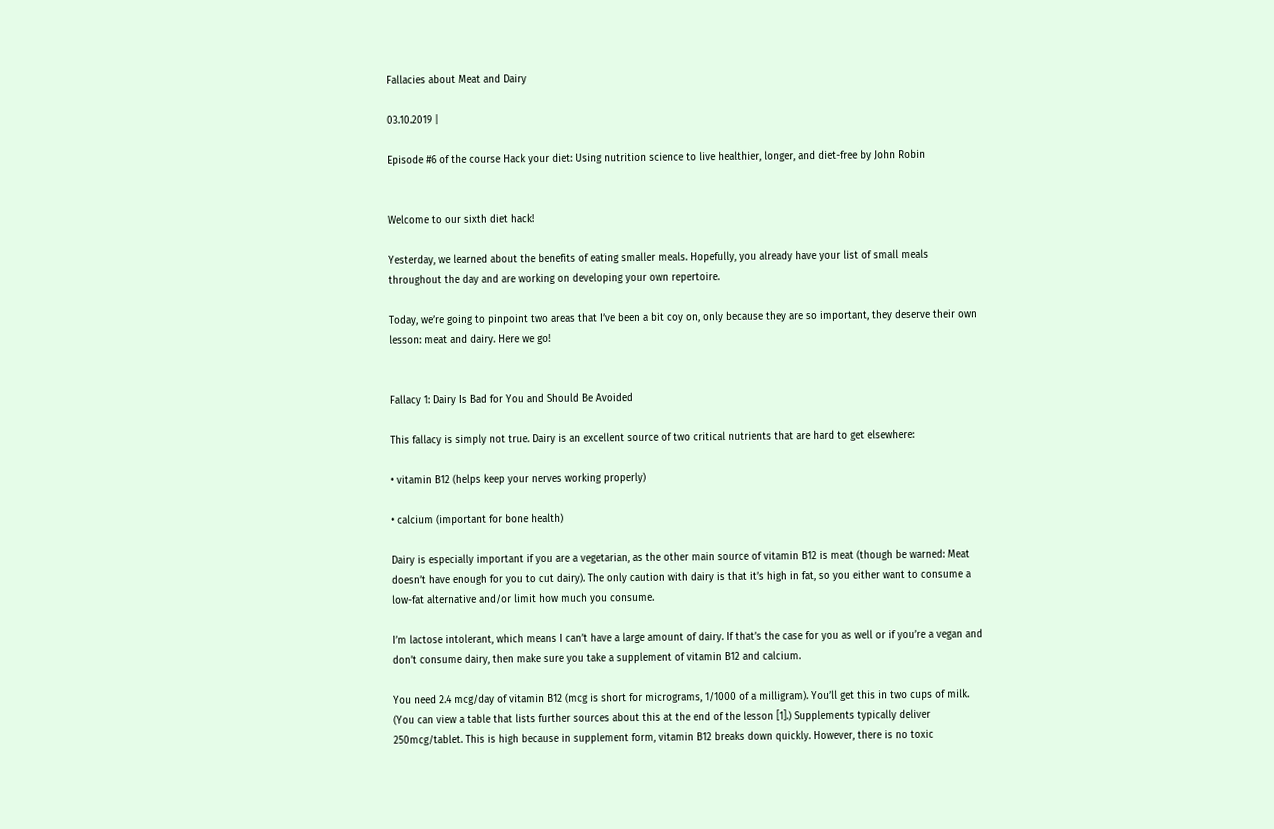Fallacies about Meat and Dairy

03.10.2019 |

Episode #6 of the course Hack your diet: Using nutrition science to live healthier, longer, and diet-free by John Robin


Welcome to our sixth diet hack!

Yesterday, we learned about the benefits of eating smaller meals. Hopefully, you already have your list of small meals throughout the day and are working on developing your own repertoire.

Today, we’re going to pinpoint two areas that I’ve been a bit coy on, only because they are so important, they deserve their own lesson: meat and dairy. Here we go!


Fallacy 1: Dairy Is Bad for You and Should Be Avoided

This fallacy is simply not true. Dairy is an excellent source of two critical nutrients that are hard to get elsewhere:

• vitamin B12 (helps keep your nerves working properly)

• calcium (important for bone health)

Dairy is especially important if you are a vegetarian, as the other main source of vitamin B12 is meat (though be warned: Meat doesn’t have enough for you to cut dairy). The only caution with dairy is that it’s high in fat, so you either want to consume a low-fat alternative and/or limit how much you consume.

I’m lactose intolerant, which means I can’t have a large amount of dairy. If that’s the case for you as well or if you’re a vegan and don’t consume dairy, then make sure you take a supplement of vitamin B12 and calcium.

You need 2.4 mcg/day of vitamin B12 (mcg is short for micrograms, 1/1000 of a milligram). You’ll get this in two cups of milk. (You can view a table that lists further sources about this at the end of the lesson [1].) Supplements typically deliver 250mcg/tablet. This is high because in supplement form, vitamin B12 breaks down quickly. However, there is no toxic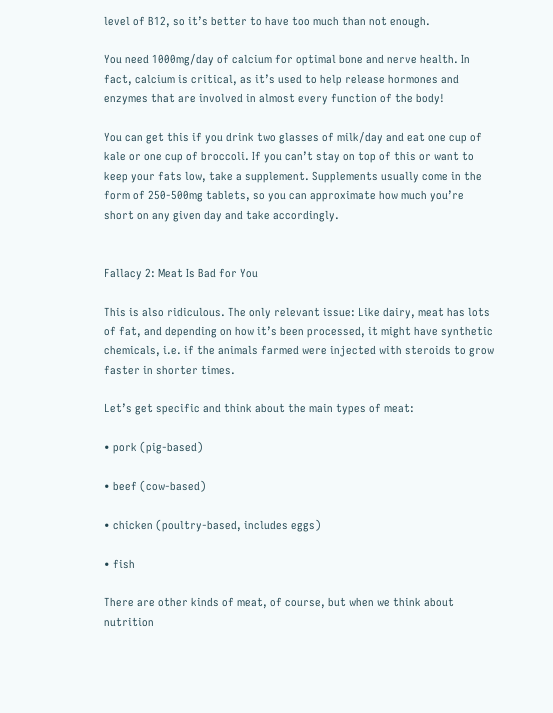level of B12, so it’s better to have too much than not enough.

You need 1000mg/day of calcium for optimal bone and nerve health. In fact, calcium is critical, as it’s used to help release hormones and enzymes that are involved in almost every function of the body!

You can get this if you drink two glasses of milk/day and eat one cup of kale or one cup of broccoli. If you can’t stay on top of this or want to keep your fats low, take a supplement. Supplements usually come in the form of 250-500mg tablets, so you can approximate how much you’re short on any given day and take accordingly.


Fallacy 2: Meat Is Bad for You

This is also ridiculous. The only relevant issue: Like dairy, meat has lots of fat, and depending on how it’s been processed, it might have synthetic chemicals, i.e. if the animals farmed were injected with steroids to grow faster in shorter times.

Let’s get specific and think about the main types of meat:

• pork (pig-based)

• beef (cow-based)

• chicken (poultry-based, includes eggs)

• fish

There are other kinds of meat, of course, but when we think about nutrition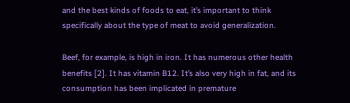and the best kinds of foods to eat, it’s important to think specifically about the type of meat to avoid generalization.

Beef, for example, is high in iron. It has numerous other health benefits [2]. It has vitamin B12. It’s also very high in fat, and its consumption has been implicated in premature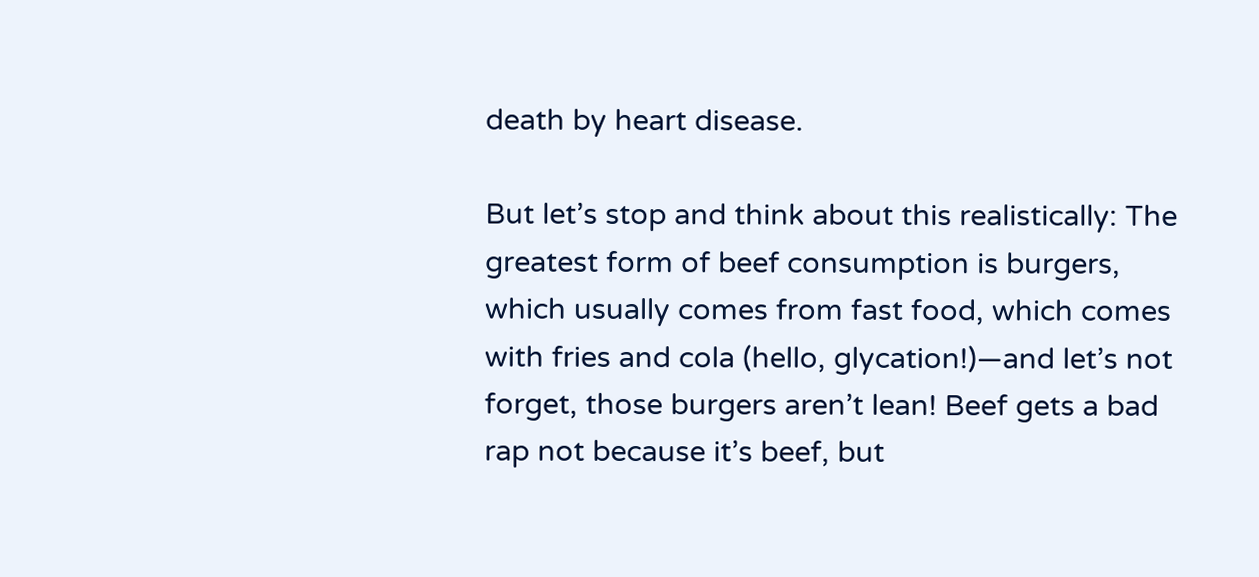death by heart disease.

But let’s stop and think about this realistically: The greatest form of beef consumption is burgers, which usually comes from fast food, which comes with fries and cola (hello, glycation!)—and let’s not forget, those burgers aren’t lean! Beef gets a bad rap not because it’s beef, but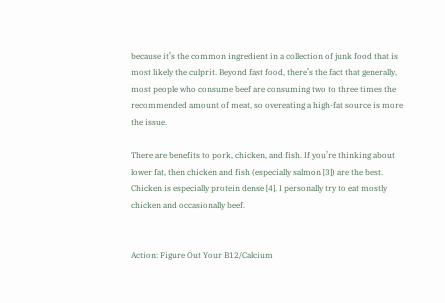because it’s the common ingredient in a collection of junk food that is most likely the culprit. Beyond fast food, there’s the fact that generally, most people who consume beef are consuming two to three times the recommended amount of meat, so overeating a high-fat source is more the issue.

There are benefits to pork, chicken, and fish. If you’re thinking about lower fat, then chicken and fish (especially salmon [3]) are the best. Chicken is especially protein dense [4]. I personally try to eat mostly chicken and occasionally beef.


Action: Figure Out Your B12/Calcium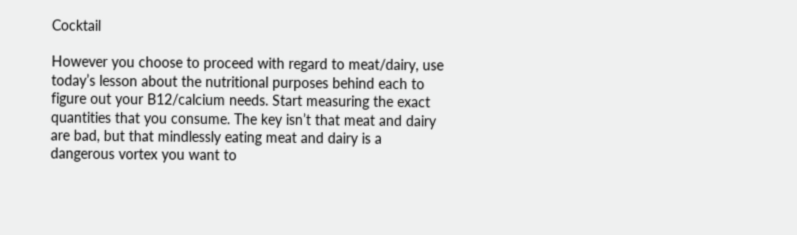Cocktail

However you choose to proceed with regard to meat/dairy, use today’s lesson about the nutritional purposes behind each to figure out your B12/calcium needs. Start measuring the exact quantities that you consume. The key isn’t that meat and dairy are bad, but that mindlessly eating meat and dairy is a dangerous vortex you want to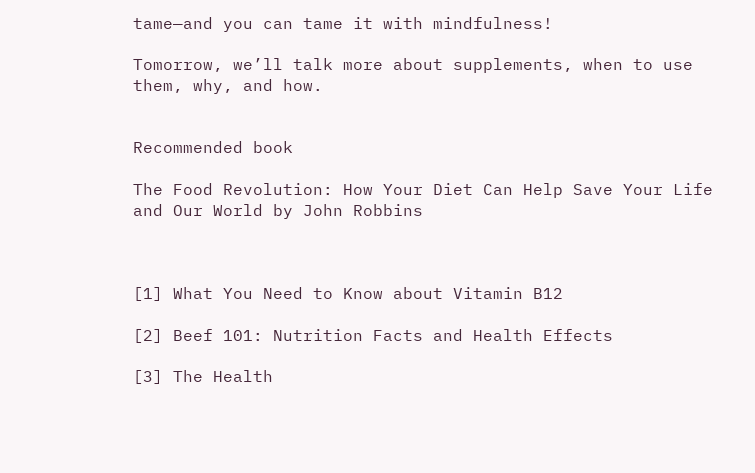tame—and you can tame it with mindfulness!

Tomorrow, we’ll talk more about supplements, when to use them, why, and how.


Recommended book

The Food Revolution: How Your Diet Can Help Save Your Life and Our World by John Robbins



[1] What You Need to Know about Vitamin B12

[2] Beef 101: Nutrition Facts and Health Effects

[3] The Health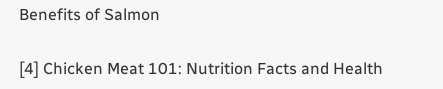Benefits of Salmon

[4] Chicken Meat 101: Nutrition Facts and Health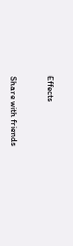Effects


Share with friends